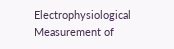Electrophysiological Measurement of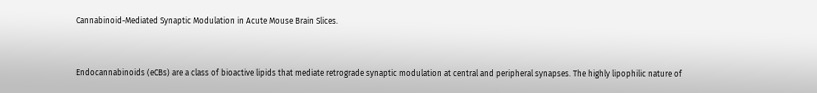Cannabinoid-Mediated Synaptic Modulation in Acute Mouse Brain Slices.


Endocannabinoids (eCBs) are a class of bioactive lipids that mediate retrograde synaptic modulation at central and peripheral synapses. The highly lipophilic nature of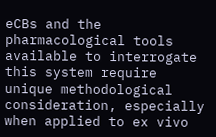eCBs and the pharmacological tools available to interrogate this system require unique methodological consideration, especially when applied to ex vivo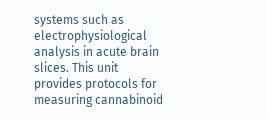systems such as electrophysiological analysis in acute brain slices. This unit provides protocols for measuring cannabinoid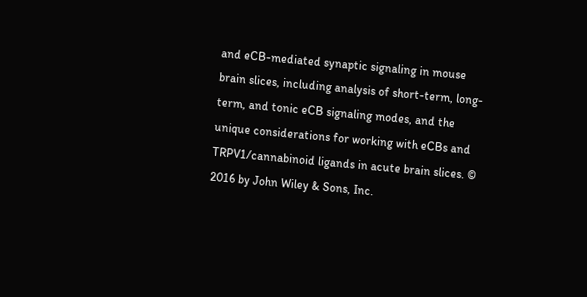and eCB-mediated synaptic signaling in mouse brain slices, including analysis of short-term, long-term, and tonic eCB signaling modes, and the unique considerations for working with eCBs and TRPV1/cannabinoid ligands in acute brain slices. © 2016 by John Wiley & Sons, Inc.